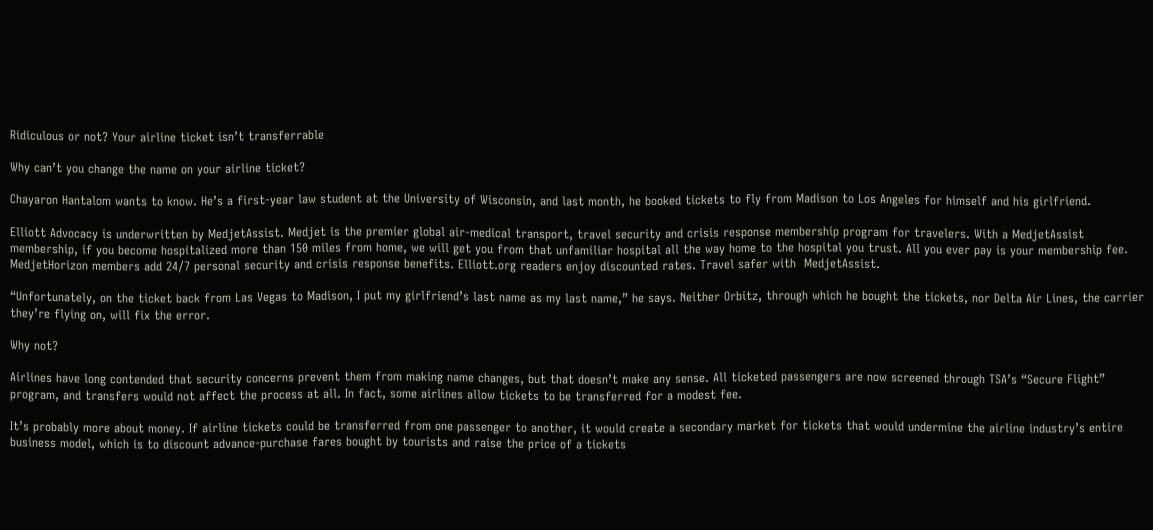Ridiculous or not? Your airline ticket isn’t transferrable

Why can’t you change the name on your airline ticket?

Chayaron Hantalom wants to know. He’s a first-year law student at the University of Wisconsin, and last month, he booked tickets to fly from Madison to Los Angeles for himself and his girlfriend.

Elliott Advocacy is underwritten by MedjetAssist. Medjet is the premier global air-medical transport, travel security and crisis response membership program for travelers. With a MedjetAssist membership, if you become hospitalized more than 150 miles from home, we will get you from that unfamiliar hospital all the way home to the hospital you trust. All you ever pay is your membership fee. MedjetHorizon members add 24/7 personal security and crisis response benefits. Elliott.org readers enjoy discounted rates. Travel safer with  MedjetAssist.

“Unfortunately, on the ticket back from Las Vegas to Madison, I put my girlfriend’s last name as my last name,” he says. Neither Orbitz, through which he bought the tickets, nor Delta Air Lines, the carrier they’re flying on, will fix the error.

Why not?

Airlines have long contended that security concerns prevent them from making name changes, but that doesn’t make any sense. All ticketed passengers are now screened through TSA’s “Secure Flight” program, and transfers would not affect the process at all. In fact, some airlines allow tickets to be transferred for a modest fee.

It’s probably more about money. If airline tickets could be transferred from one passenger to another, it would create a secondary market for tickets that would undermine the airline industry’s entire business model, which is to discount advance-purchase fares bought by tourists and raise the price of a tickets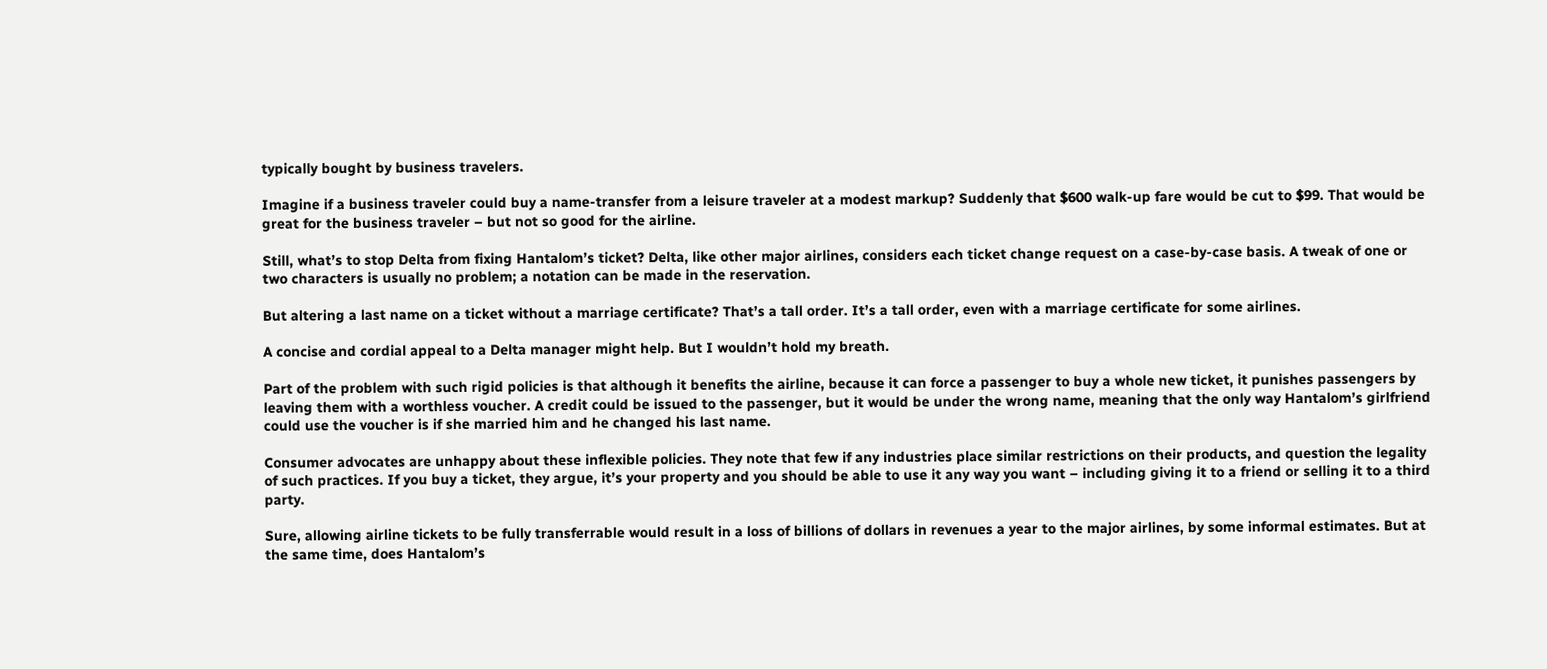typically bought by business travelers.

Imagine if a business traveler could buy a name-transfer from a leisure traveler at a modest markup? Suddenly that $600 walk-up fare would be cut to $99. That would be great for the business traveler – but not so good for the airline.

Still, what’s to stop Delta from fixing Hantalom’s ticket? Delta, like other major airlines, considers each ticket change request on a case-by-case basis. A tweak of one or two characters is usually no problem; a notation can be made in the reservation.

But altering a last name on a ticket without a marriage certificate? That’s a tall order. It’s a tall order, even with a marriage certificate for some airlines.

A concise and cordial appeal to a Delta manager might help. But I wouldn’t hold my breath.

Part of the problem with such rigid policies is that although it benefits the airline, because it can force a passenger to buy a whole new ticket, it punishes passengers by leaving them with a worthless voucher. A credit could be issued to the passenger, but it would be under the wrong name, meaning that the only way Hantalom’s girlfriend could use the voucher is if she married him and he changed his last name.

Consumer advocates are unhappy about these inflexible policies. They note that few if any industries place similar restrictions on their products, and question the legality of such practices. If you buy a ticket, they argue, it’s your property and you should be able to use it any way you want – including giving it to a friend or selling it to a third party.

Sure, allowing airline tickets to be fully transferrable would result in a loss of billions of dollars in revenues a year to the major airlines, by some informal estimates. But at the same time, does Hantalom’s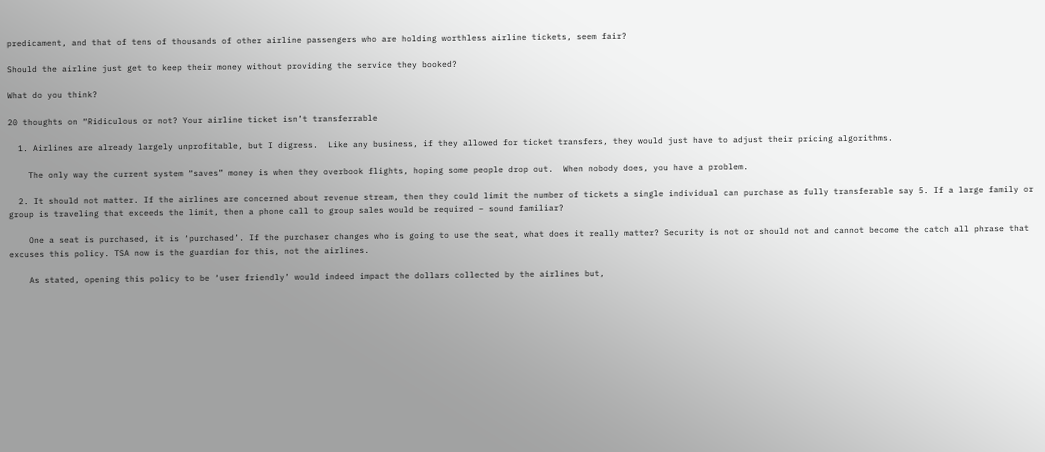predicament, and that of tens of thousands of other airline passengers who are holding worthless airline tickets, seem fair?

Should the airline just get to keep their money without providing the service they booked?

What do you think?

20 thoughts on “Ridiculous or not? Your airline ticket isn’t transferrable

  1. Airlines are already largely unprofitable, but I digress.  Like any business, if they allowed for ticket transfers, they would just have to adjust their pricing algorithms.

    The only way the current system “saves” money is when they overbook flights, hoping some people drop out.  When nobody does, you have a problem.

  2. It should not matter. If the airlines are concerned about revenue stream, then they could limit the number of tickets a single individual can purchase as fully transferable say 5. If a large family or group is traveling that exceeds the limit, then a phone call to group sales would be required – sound familiar?

    One a seat is purchased, it is ‘purchased’. If the purchaser changes who is going to use the seat, what does it really matter? Security is not or should not and cannot become the catch all phrase that excuses this policy. TSA now is the guardian for this, not the airlines.

    As stated, opening this policy to be ‘user friendly’ would indeed impact the dollars collected by the airlines but,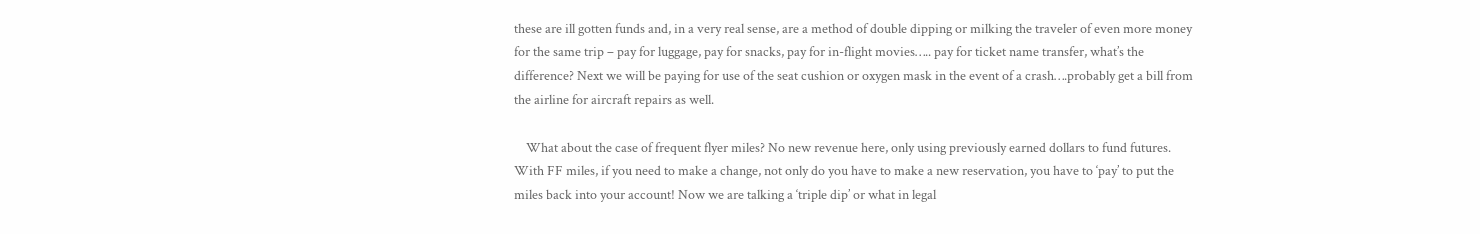these are ill gotten funds and, in a very real sense, are a method of double dipping or milking the traveler of even more money for the same trip – pay for luggage, pay for snacks, pay for in-flight movies….. pay for ticket name transfer, what’s the difference? Next we will be paying for use of the seat cushion or oxygen mask in the event of a crash….probably get a bill from the airline for aircraft repairs as well.

    What about the case of frequent flyer miles? No new revenue here, only using previously earned dollars to fund futures. With FF miles, if you need to make a change, not only do you have to make a new reservation, you have to ‘pay’ to put the miles back into your account! Now we are talking a ‘triple dip’ or what in legal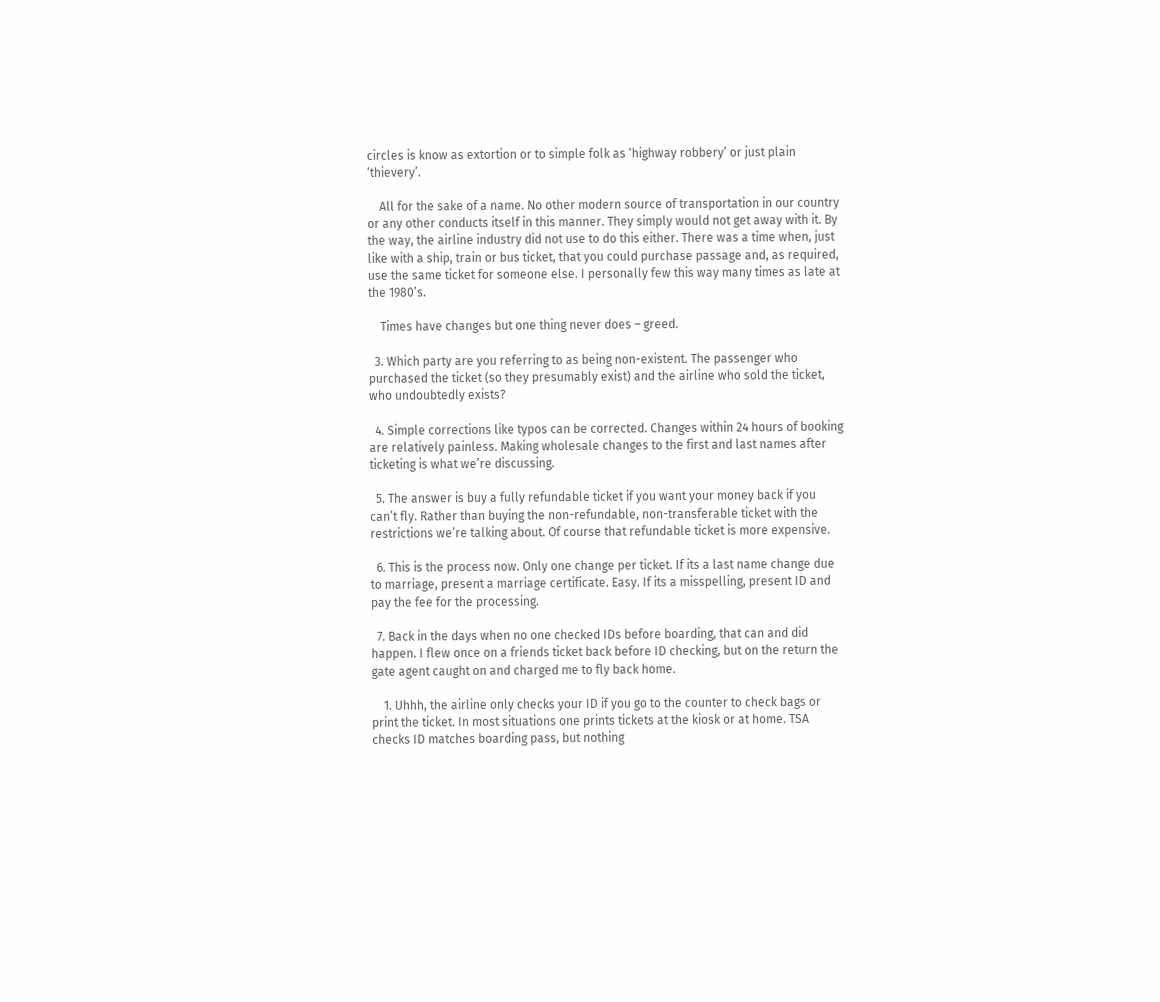circles is know as extortion or to simple folk as ‘highway robbery’ or just plain ‘thievery’.

    All for the sake of a name. No other modern source of transportation in our country or any other conducts itself in this manner. They simply would not get away with it. By the way, the airline industry did not use to do this either. There was a time when, just like with a ship, train or bus ticket, that you could purchase passage and, as required, use the same ticket for someone else. I personally few this way many times as late at the 1980’s.

    Times have changes but one thing never does – greed.

  3. Which party are you referring to as being non-existent. The passenger who purchased the ticket (so they presumably exist) and the airline who sold the ticket, who undoubtedly exists?

  4. Simple corrections like typos can be corrected. Changes within 24 hours of booking are relatively painless. Making wholesale changes to the first and last names after ticketing is what we’re discussing.

  5. The answer is buy a fully refundable ticket if you want your money back if you can’t fly. Rather than buying the non-refundable, non-transferable ticket with the restrictions we’re talking about. Of course that refundable ticket is more expensive.

  6. This is the process now. Only one change per ticket. If its a last name change due to marriage, present a marriage certificate. Easy. If its a misspelling, present ID and pay the fee for the processing.

  7. Back in the days when no one checked IDs before boarding, that can and did happen. I flew once on a friends ticket back before ID checking, but on the return the gate agent caught on and charged me to fly back home.

    1. Uhhh, the airline only checks your ID if you go to the counter to check bags or print the ticket. In most situations one prints tickets at the kiosk or at home. TSA checks ID matches boarding pass, but nothing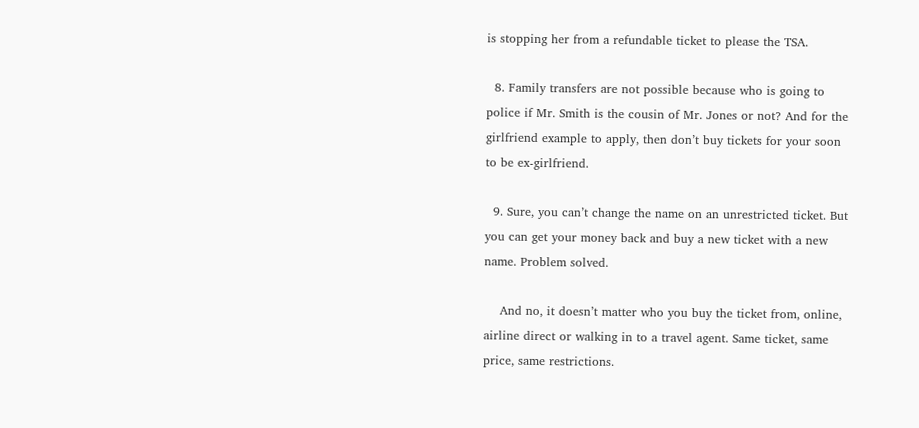is stopping her from a refundable ticket to please the TSA.

  8. Family transfers are not possible because who is going to police if Mr. Smith is the cousin of Mr. Jones or not? And for the girlfriend example to apply, then don’t buy tickets for your soon to be ex-girlfriend.

  9. Sure, you can’t change the name on an unrestricted ticket. But you can get your money back and buy a new ticket with a new name. Problem solved.

    And no, it doesn’t matter who you buy the ticket from, online, airline direct or walking in to a travel agent. Same ticket, same price, same restrictions.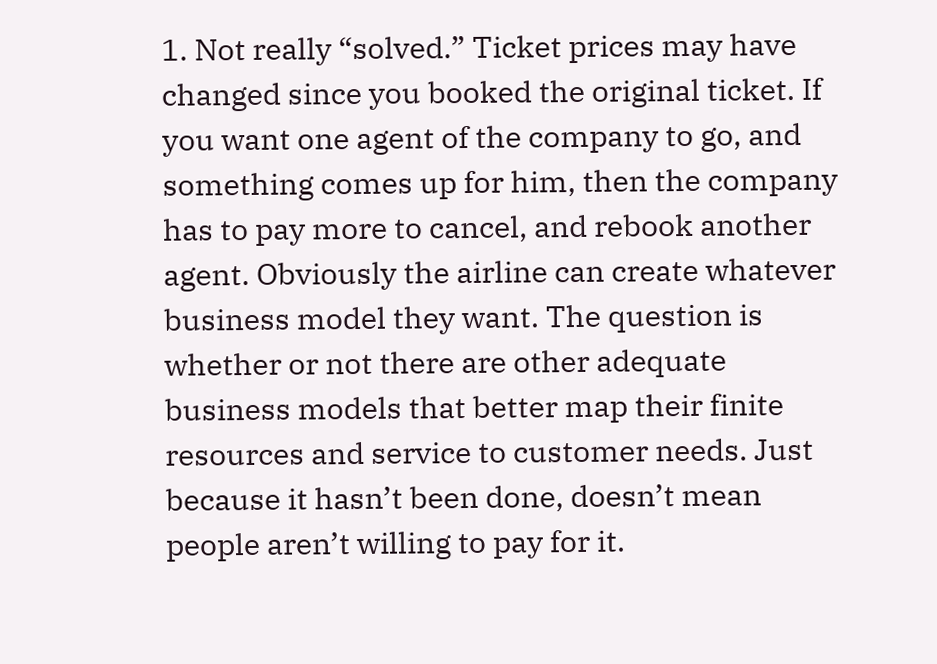1. Not really “solved.” Ticket prices may have changed since you booked the original ticket. If you want one agent of the company to go, and something comes up for him, then the company has to pay more to cancel, and rebook another agent. Obviously the airline can create whatever business model they want. The question is whether or not there are other adequate business models that better map their finite resources and service to customer needs. Just because it hasn’t been done, doesn’t mean people aren’t willing to pay for it.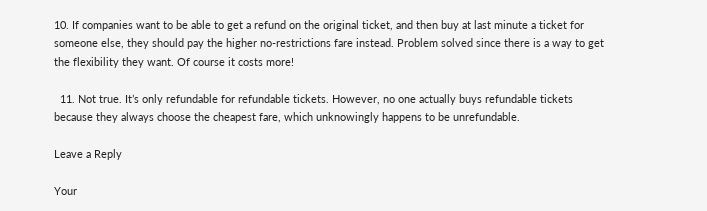10. If companies want to be able to get a refund on the original ticket, and then buy at last minute a ticket for someone else, they should pay the higher no-restrictions fare instead. Problem solved since there is a way to get the flexibility they want. Of course it costs more!

  11. Not true. It’s only refundable for refundable tickets. However, no one actually buys refundable tickets because they always choose the cheapest fare, which unknowingly happens to be unrefundable.

Leave a Reply

Your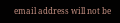email address will not be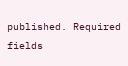published. Required fields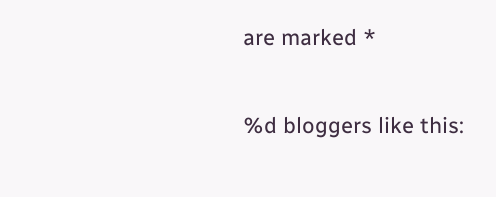are marked *

%d bloggers like this: